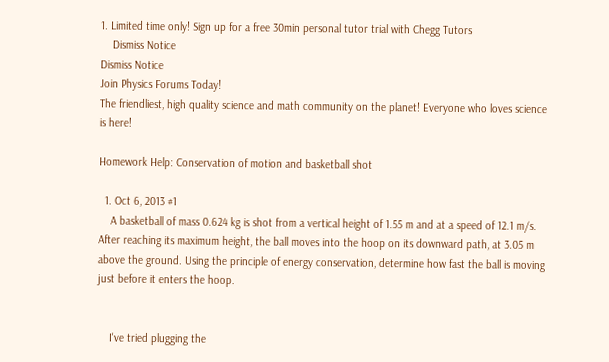1. Limited time only! Sign up for a free 30min personal tutor trial with Chegg Tutors
    Dismiss Notice
Dismiss Notice
Join Physics Forums Today!
The friendliest, high quality science and math community on the planet! Everyone who loves science is here!

Homework Help: Conservation of motion and basketball shot

  1. Oct 6, 2013 #1
    A basketball of mass 0.624 kg is shot from a vertical height of 1.55 m and at a speed of 12.1 m/s. After reaching its maximum height, the ball moves into the hoop on its downward path, at 3.05 m above the ground. Using the principle of energy conservation, determine how fast the ball is moving just before it enters the hoop.


    I've tried plugging the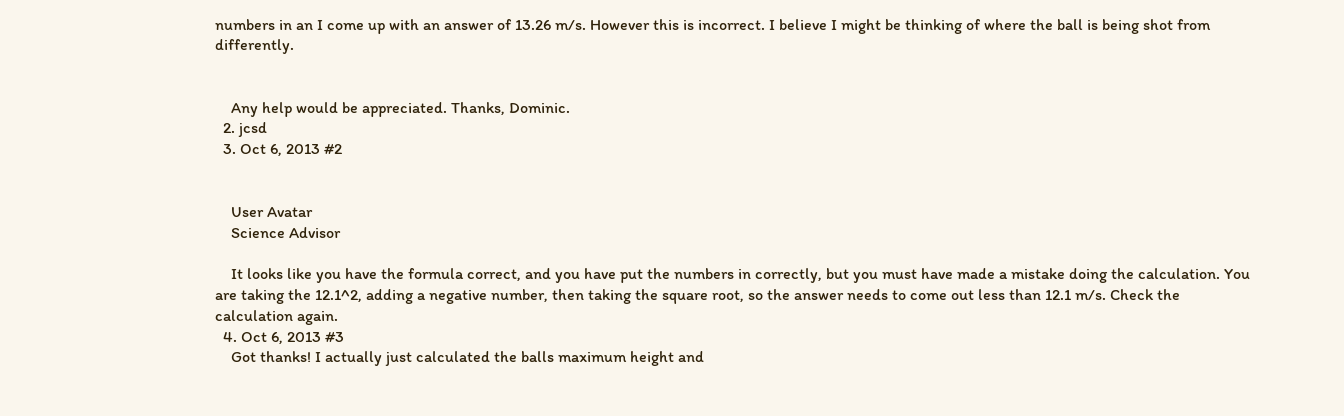numbers in an I come up with an answer of 13.26 m/s. However this is incorrect. I believe I might be thinking of where the ball is being shot from differently.


    Any help would be appreciated. Thanks, Dominic.
  2. jcsd
  3. Oct 6, 2013 #2


    User Avatar
    Science Advisor

    It looks like you have the formula correct, and you have put the numbers in correctly, but you must have made a mistake doing the calculation. You are taking the 12.1^2, adding a negative number, then taking the square root, so the answer needs to come out less than 12.1 m/s. Check the calculation again.
  4. Oct 6, 2013 #3
    Got thanks! I actually just calculated the balls maximum height and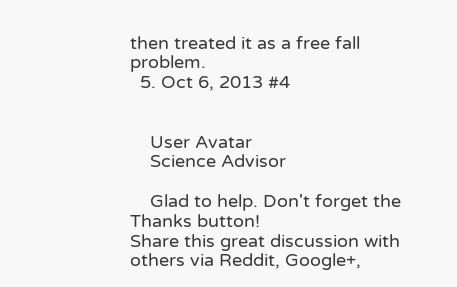then treated it as a free fall problem.
  5. Oct 6, 2013 #4


    User Avatar
    Science Advisor

    Glad to help. Don't forget the Thanks button!
Share this great discussion with others via Reddit, Google+,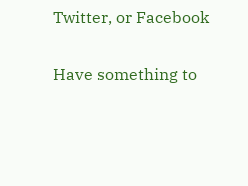Twitter, or Facebook

Have something to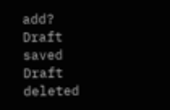add?
Draft saved Draft deleted